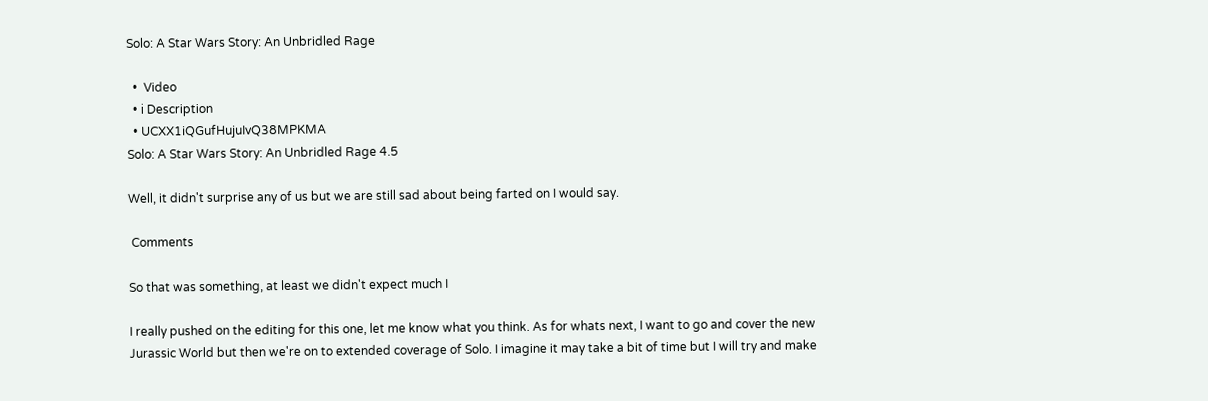Solo: A Star Wars Story: An Unbridled Rage

  •  Video
  • ℹ Description
  • UCXX1iQGufHujuIvQ38MPKMA
Solo: A Star Wars Story: An Unbridled Rage 4.5

Well, it didn't surprise any of us but we are still sad about being farted on I would say.

 Comments

So that was something, at least we didn't expect much I

I really pushed on the editing for this one, let me know what you think. As for whats next, I want to go and cover the new Jurassic World but then we're on to extended coverage of Solo. I imagine it may take a bit of time but I will try and make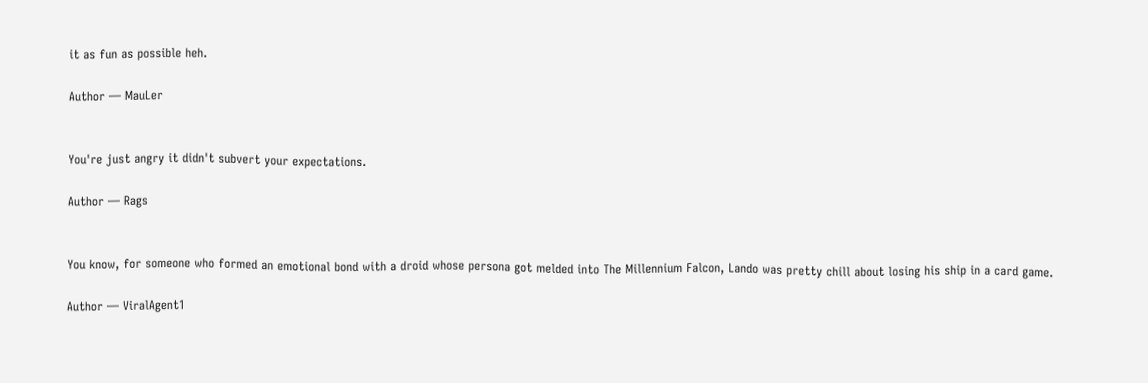it as fun as possible heh.

Author — MauLer


You're just angry it didn't subvert your expectations.

Author — Rags


You know, for someone who formed an emotional bond with a droid whose persona got melded into The Millennium Falcon, Lando was pretty chill about losing his ship in a card game.

Author — ViralAgent1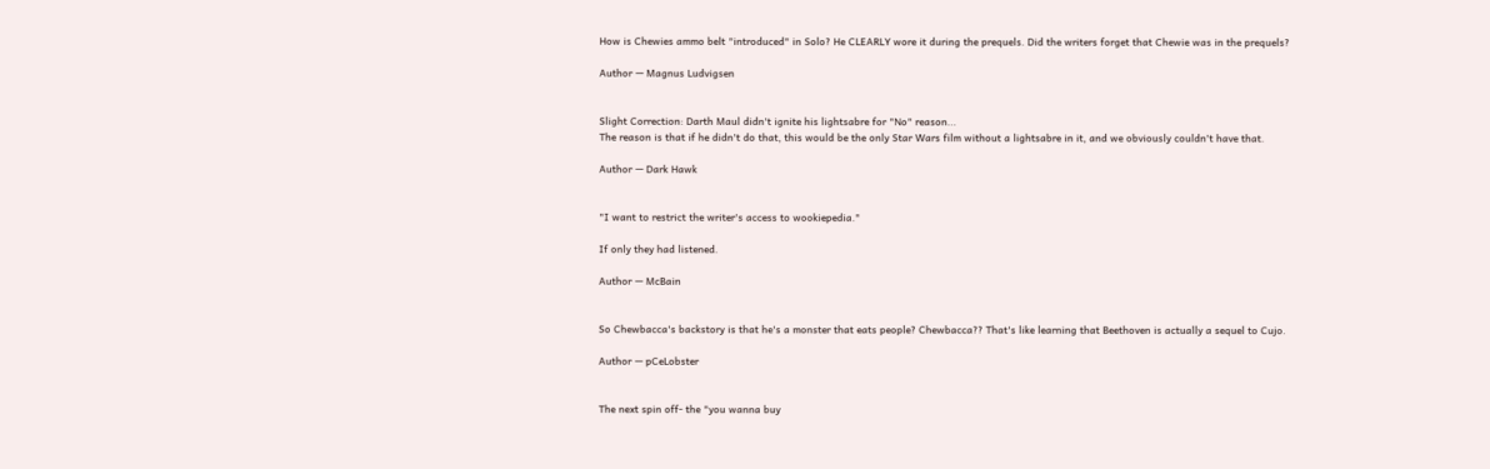How is Chewies ammo belt "introduced" in Solo? He CLEARLY wore it during the prequels. Did the writers forget that Chewie was in the prequels?

Author — Magnus Ludvigsen


Slight Correction: Darth Maul didn't ignite his lightsabre for "No" reason...
The reason is that if he didn't do that, this would be the only Star Wars film without a lightsabre in it, and we obviously couldn't have that.

Author — Dark Hawk


"I want to restrict the writer's access to wookiepedia."

If only they had listened.

Author — McBain


So Chewbacca's backstory is that he's a monster that eats people? Chewbacca?? That's like learning that Beethoven is actually a sequel to Cujo.

Author — pCeLobster


The next spin off- the "you wanna buy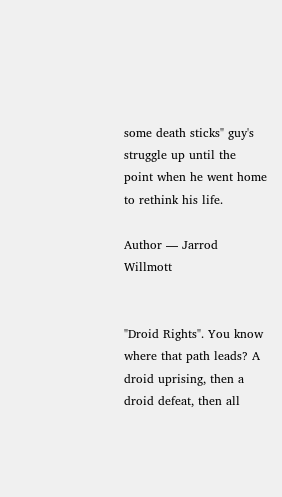some death sticks" guy's struggle up until the point when he went home to rethink his life.

Author — Jarrod Willmott


"Droid Rights". You know where that path leads? A droid uprising, then a droid defeat, then all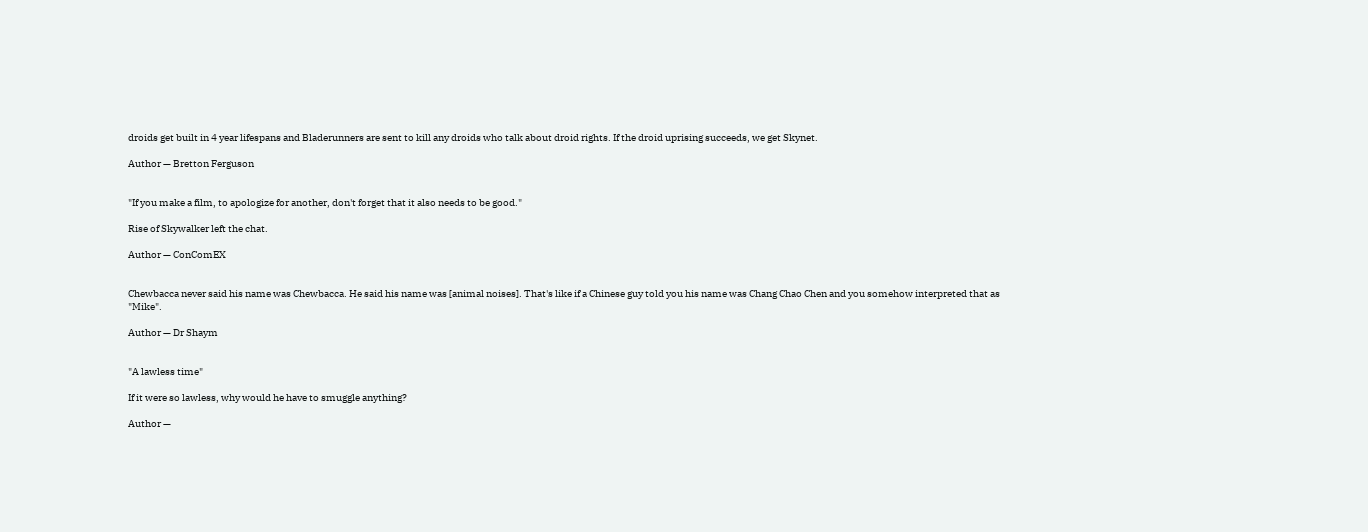droids get built in 4 year lifespans and Bladerunners are sent to kill any droids who talk about droid rights. If the droid uprising succeeds, we get Skynet.

Author — Bretton Ferguson


"If you make a film, to apologize for another, don't forget that it also needs to be good."

Rise of Skywalker left the chat.

Author — ConComEX


Chewbacca never said his name was Chewbacca. He said his name was [animal noises]. That's like if a Chinese guy told you his name was Chang Chao Chen and you somehow interpreted that as "Mike".

Author — Dr Shaym


"A lawless time"

If it were so lawless, why would he have to smuggle anything?

Author —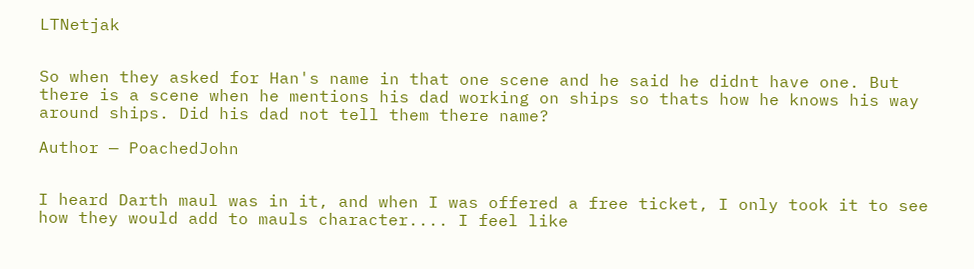LTNetjak


So when they asked for Han's name in that one scene and he said he didnt have one. But there is a scene when he mentions his dad working on ships so thats how he knows his way around ships. Did his dad not tell them there name?

Author — PoachedJohn


I heard Darth maul was in it, and when I was offered a free ticket, I only took it to see how they would add to mauls character.... I feel like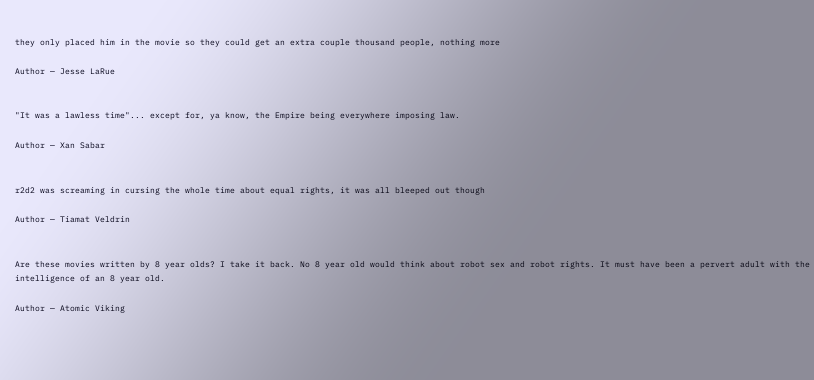they only placed him in the movie so they could get an extra couple thousand people, nothing more

Author — Jesse LaRue


"It was a lawless time"... except for, ya know, the Empire being everywhere imposing law.

Author — Xan Sabar


r2d2 was screaming in cursing the whole time about equal rights, it was all bleeped out though

Author — Tiamat Veldrin


Are these movies written by 8 year olds? I take it back. No 8 year old would think about robot sex and robot rights. It must have been a pervert adult with the intelligence of an 8 year old.

Author — Atomic Viking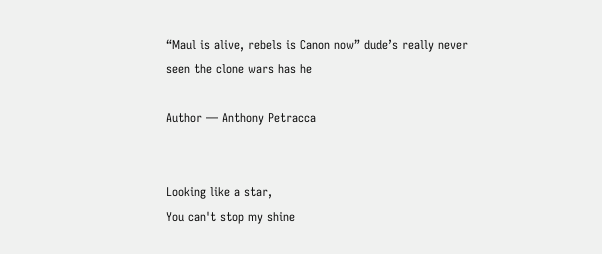“Maul is alive, rebels is Canon now” dude’s really never seen the clone wars has he

Author — Anthony Petracca


Looking like a star,
You can't stop my shine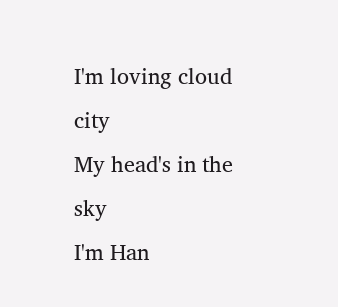I'm loving cloud city
My head's in the sky
I'm Han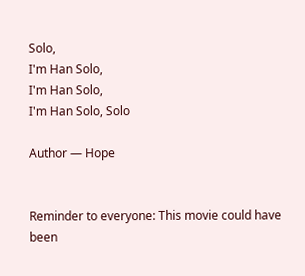Solo,
I'm Han Solo,
I'm Han Solo,
I'm Han Solo, Solo

Author — Hope


Reminder to everyone: This movie could have been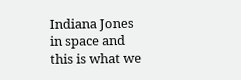Indiana Jones in space and this is what we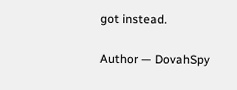got instead.

Author — DovahSpy